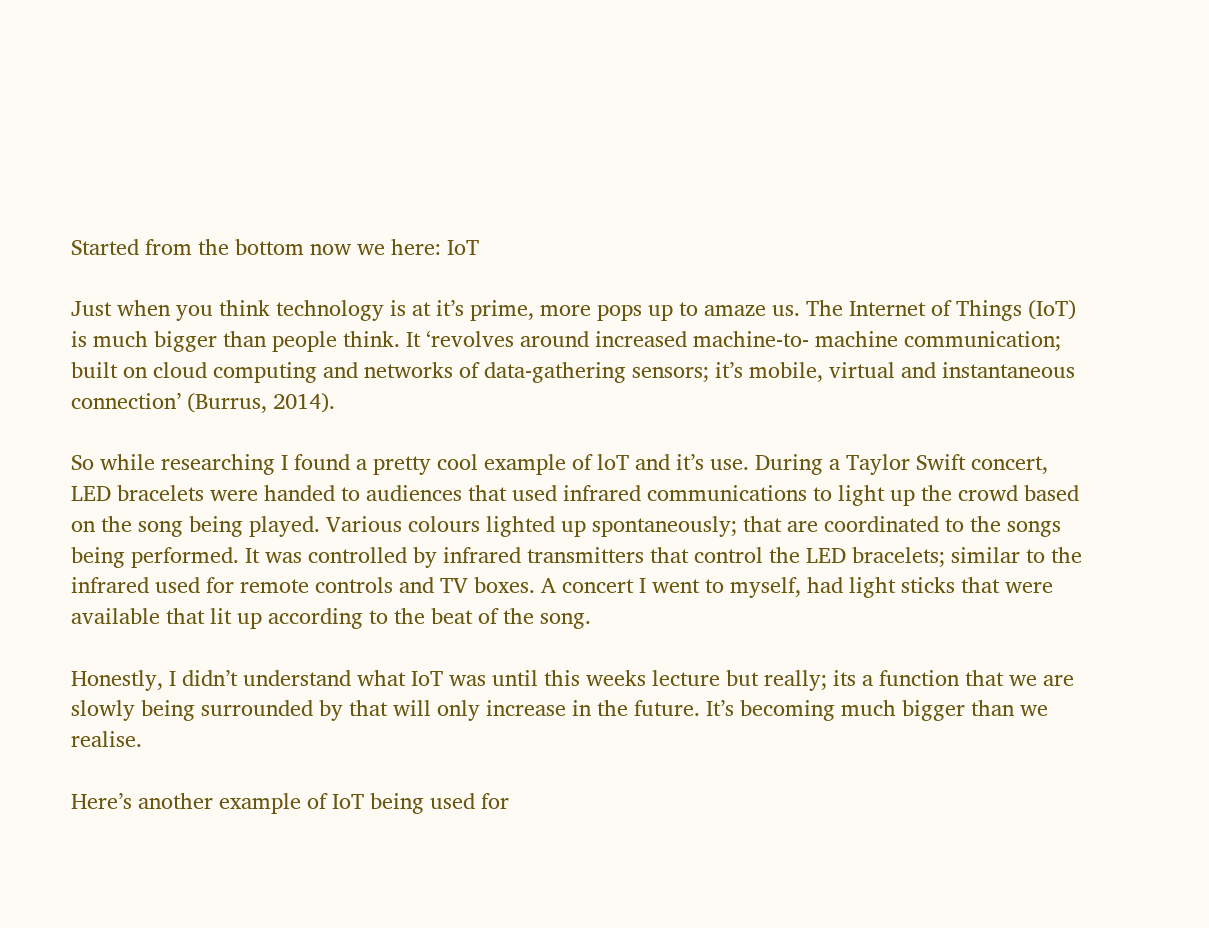Started from the bottom now we here: IoT

Just when you think technology is at it’s prime, more pops up to amaze us. The Internet of Things (IoT) is much bigger than people think. It ‘revolves around increased machine-to- machine communication; built on cloud computing and networks of data-gathering sensors; it’s mobile, virtual and instantaneous connection’ (Burrus, 2014).

So while researching I found a pretty cool example of loT and it’s use. During a Taylor Swift concert, LED bracelets were handed to audiences that used infrared communications to light up the crowd based on the song being played. Various colours lighted up spontaneously; that are coordinated to the songs being performed. It was controlled by infrared transmitters that control the LED bracelets; similar to the infrared used for remote controls and TV boxes. A concert I went to myself, had light sticks that were available that lit up according to the beat of the song.

Honestly, I didn’t understand what IoT was until this weeks lecture but really; its a function that we are slowly being surrounded by that will only increase in the future. It’s becoming much bigger than we realise.

Here’s another example of IoT being used for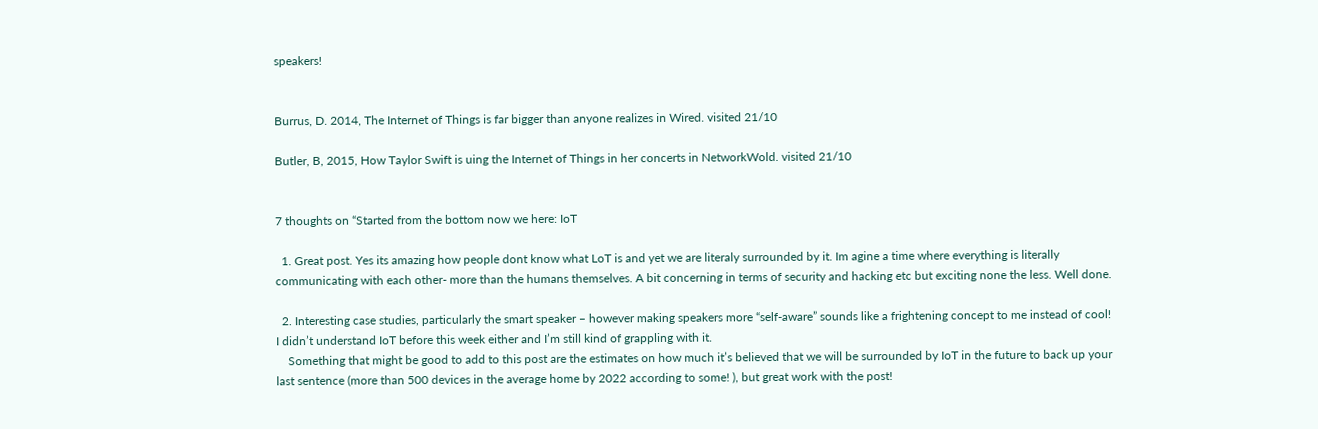speakers!


Burrus, D. 2014, The Internet of Things is far bigger than anyone realizes in Wired. visited 21/10

Butler, B, 2015, How Taylor Swift is uing the Internet of Things in her concerts in NetworkWold. visited 21/10


7 thoughts on “Started from the bottom now we here: IoT

  1. Great post. Yes its amazing how people dont know what LoT is and yet we are literaly surrounded by it. Im agine a time where everything is literally communicating with each other- more than the humans themselves. A bit concerning in terms of security and hacking etc but exciting none the less. Well done.

  2. Interesting case studies, particularly the smart speaker – however making speakers more “self-aware” sounds like a frightening concept to me instead of cool! I didn’t understand IoT before this week either and I’m still kind of grappling with it.
    Something that might be good to add to this post are the estimates on how much it’s believed that we will be surrounded by IoT in the future to back up your last sentence (more than 500 devices in the average home by 2022 according to some! ), but great work with the post!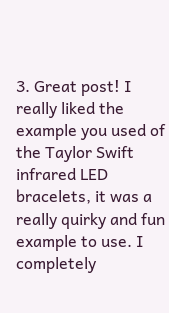3. Great post! I really liked the example you used of the Taylor Swift infrared LED bracelets, it was a really quirky and fun example to use. I completely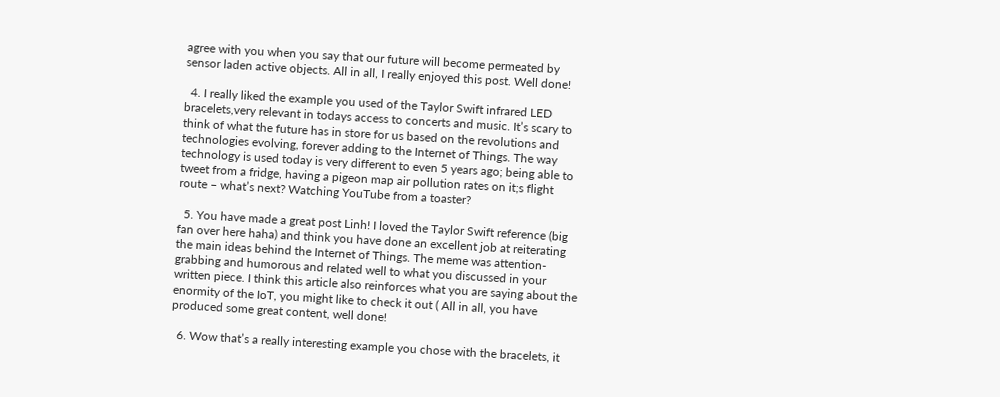agree with you when you say that our future will become permeated by sensor laden active objects. All in all, I really enjoyed this post. Well done!

  4. I really liked the example you used of the Taylor Swift infrared LED bracelets,very relevant in todays access to concerts and music. It’s scary to think of what the future has in store for us based on the revolutions and technologies evolving, forever adding to the Internet of Things. The way technology is used today is very different to even 5 years ago; being able to tweet from a fridge, having a pigeon map air pollution rates on it;s flight route – what’s next? Watching YouTube from a toaster?

  5. You have made a great post Linh! I loved the Taylor Swift reference (big fan over here haha) and think you have done an excellent job at reiterating the main ideas behind the Internet of Things. The meme was attention-grabbing and humorous and related well to what you discussed in your written piece. I think this article also reinforces what you are saying about the enormity of the IoT, you might like to check it out ( All in all, you have produced some great content, well done!

  6. Wow that’s a really interesting example you chose with the bracelets, it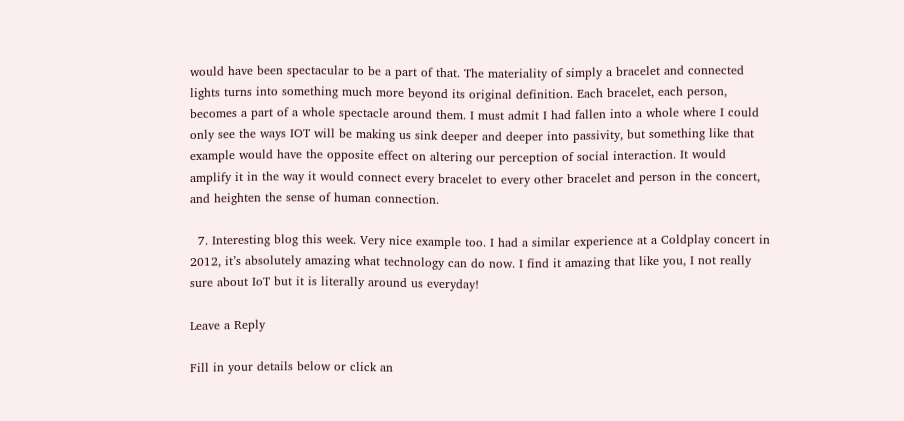would have been spectacular to be a part of that. The materiality of simply a bracelet and connected lights turns into something much more beyond its original definition. Each bracelet, each person, becomes a part of a whole spectacle around them. I must admit I had fallen into a whole where I could only see the ways IOT will be making us sink deeper and deeper into passivity, but something like that example would have the opposite effect on altering our perception of social interaction. It would amplify it in the way it would connect every bracelet to every other bracelet and person in the concert, and heighten the sense of human connection.

  7. Interesting blog this week. Very nice example too. I had a similar experience at a Coldplay concert in 2012, it’s absolutely amazing what technology can do now. I find it amazing that like you, I not really sure about IoT but it is literally around us everyday!

Leave a Reply

Fill in your details below or click an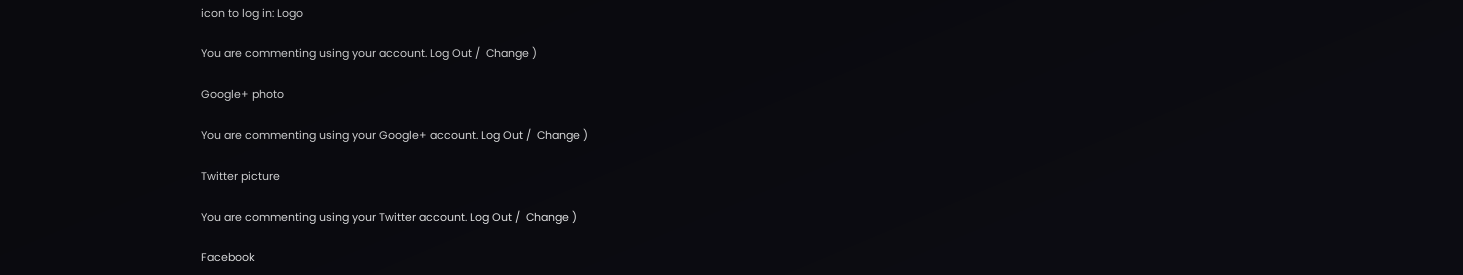icon to log in: Logo

You are commenting using your account. Log Out /  Change )

Google+ photo

You are commenting using your Google+ account. Log Out /  Change )

Twitter picture

You are commenting using your Twitter account. Log Out /  Change )

Facebook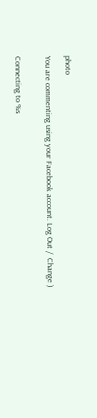photo

You are commenting using your Facebook account. Log Out /  Change )


Connecting to %s